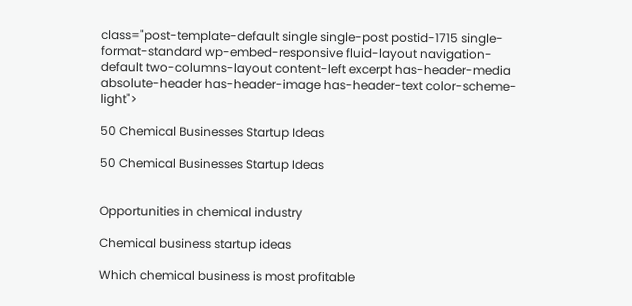class="post-template-default single single-post postid-1715 single-format-standard wp-embed-responsive fluid-layout navigation-default two-columns-layout content-left excerpt has-header-media absolute-header has-header-image has-header-text color-scheme-light">

50 Chemical Businesses Startup Ideas

50 Chemical Businesses Startup Ideas


Opportunities in chemical industry

Chemical business startup ideas

Which chemical business is most profitable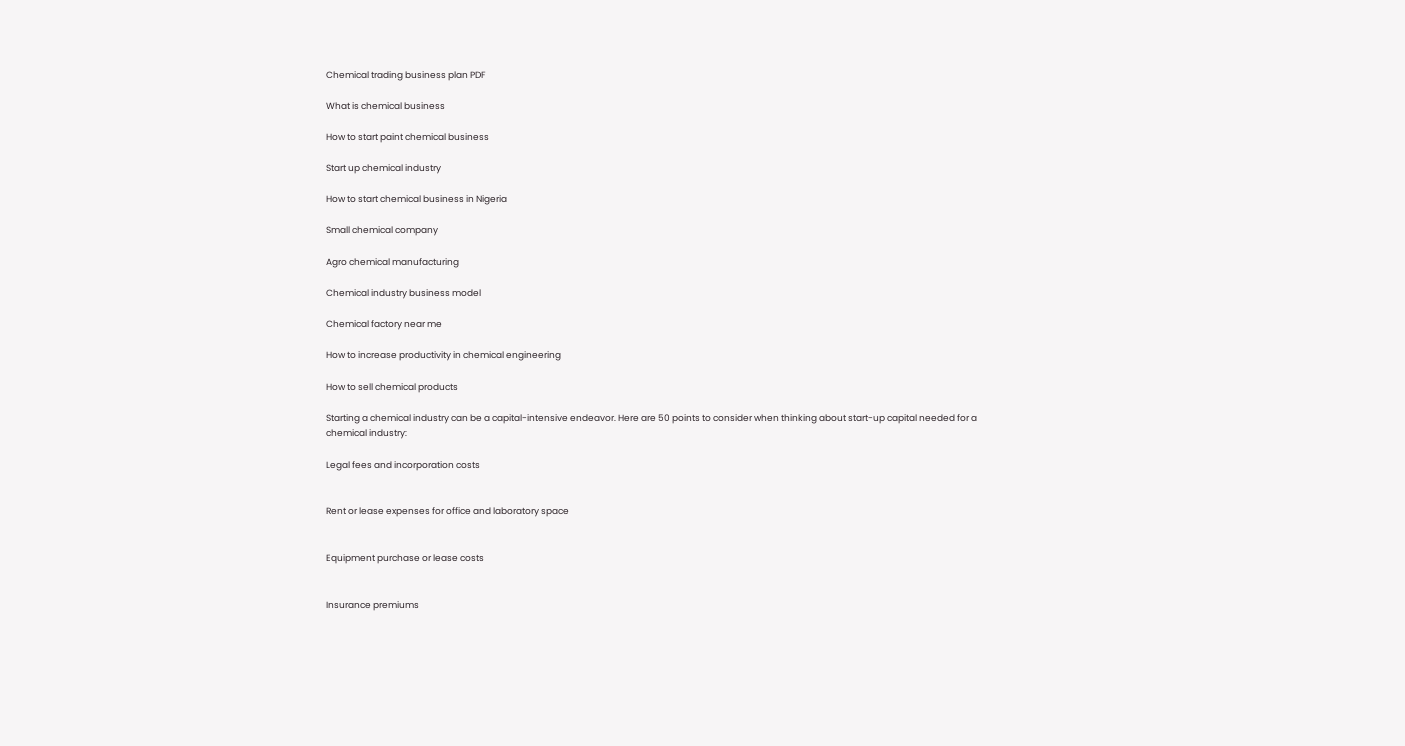Chemical trading business plan PDF

What is chemical business

How to start paint chemical business

Start up chemical industry

How to start chemical business in Nigeria

Small chemical company

Agro chemical manufacturing

Chemical industry business model

Chemical factory near me

How to increase productivity in chemical engineering

How to sell chemical products

Starting a chemical industry can be a capital-intensive endeavor. Here are 50 points to consider when thinking about start-up capital needed for a chemical industry:

Legal fees and incorporation costs


Rent or lease expenses for office and laboratory space


Equipment purchase or lease costs


Insurance premiums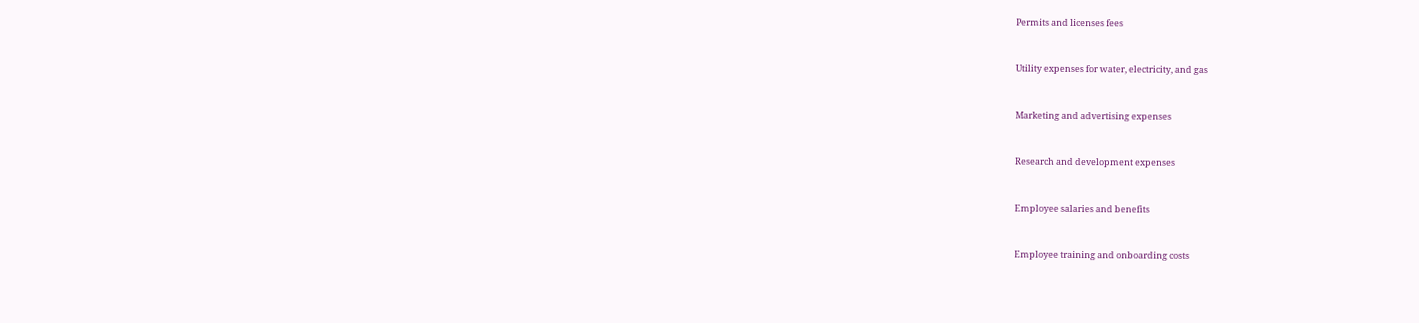Permits and licenses fees


Utility expenses for water, electricity, and gas


Marketing and advertising expenses


Research and development expenses


Employee salaries and benefits


Employee training and onboarding costs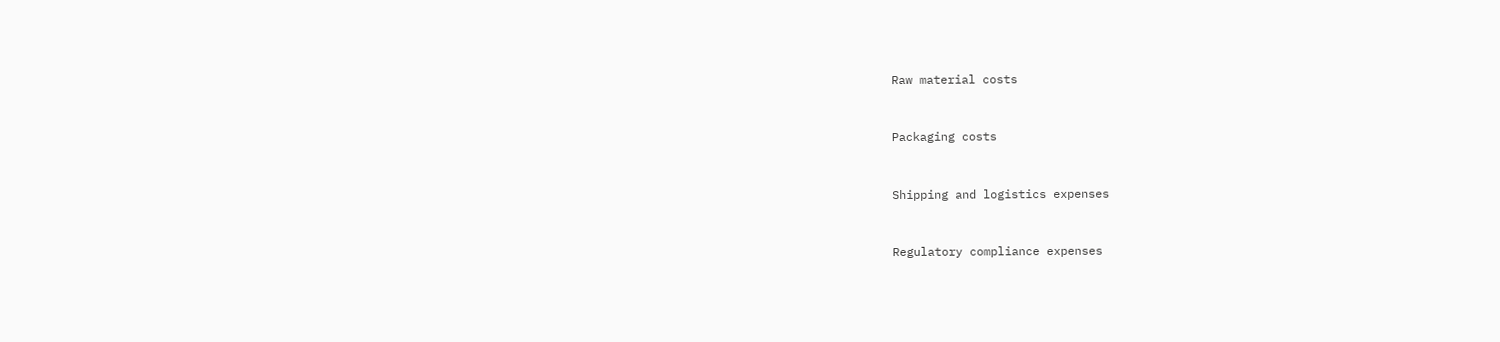Raw material costs


Packaging costs


Shipping and logistics expenses


Regulatory compliance expenses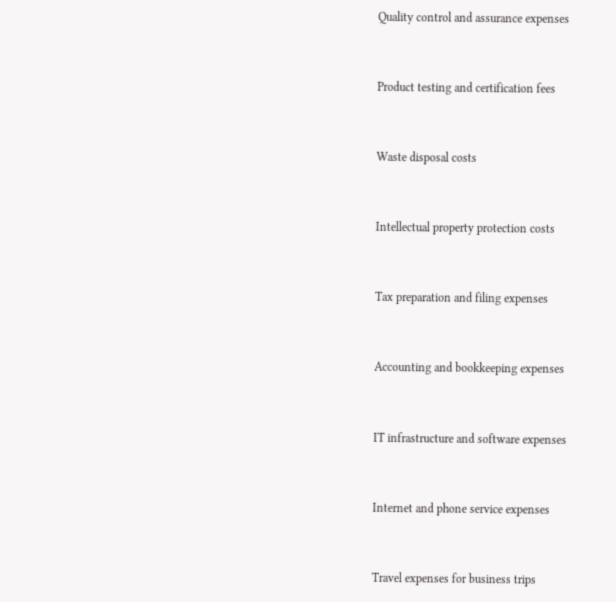Quality control and assurance expenses


Product testing and certification fees


Waste disposal costs


Intellectual property protection costs


Tax preparation and filing expenses


Accounting and bookkeeping expenses


IT infrastructure and software expenses


Internet and phone service expenses


Travel expenses for business trips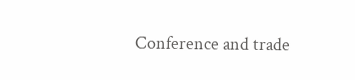Conference and trade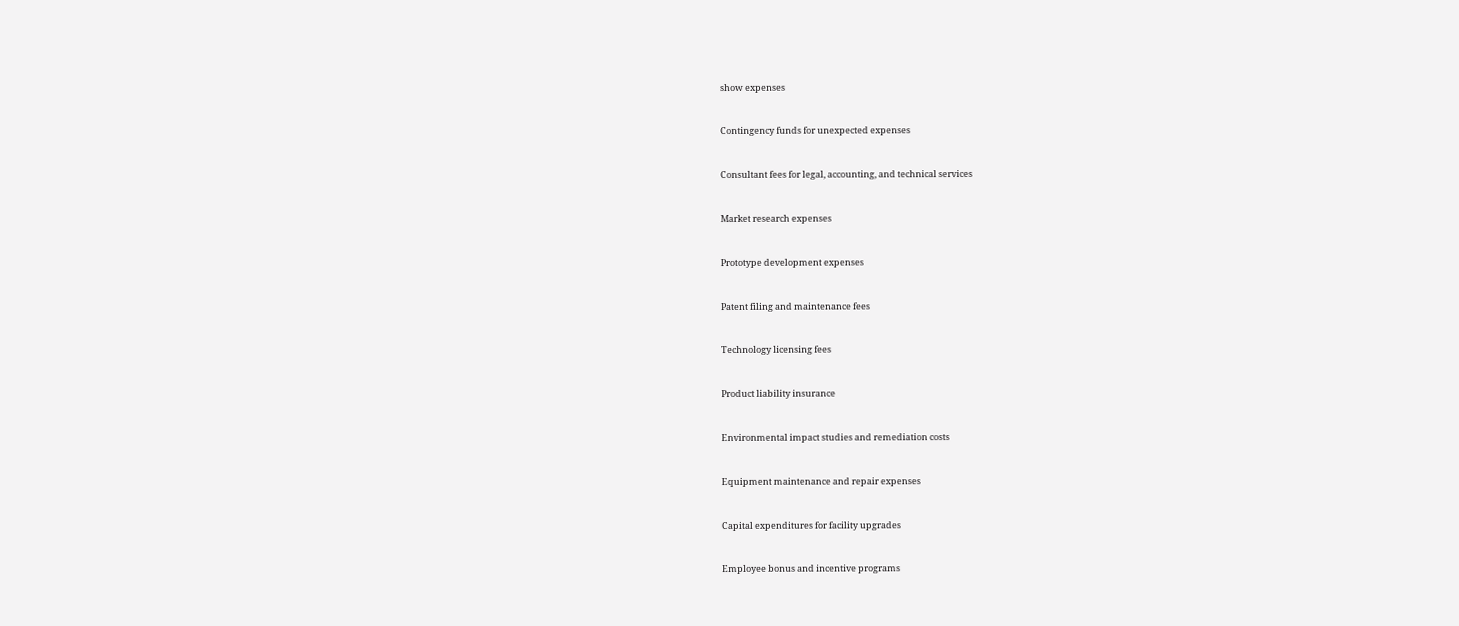show expenses


Contingency funds for unexpected expenses


Consultant fees for legal, accounting, and technical services


Market research expenses


Prototype development expenses


Patent filing and maintenance fees


Technology licensing fees


Product liability insurance


Environmental impact studies and remediation costs


Equipment maintenance and repair expenses


Capital expenditures for facility upgrades


Employee bonus and incentive programs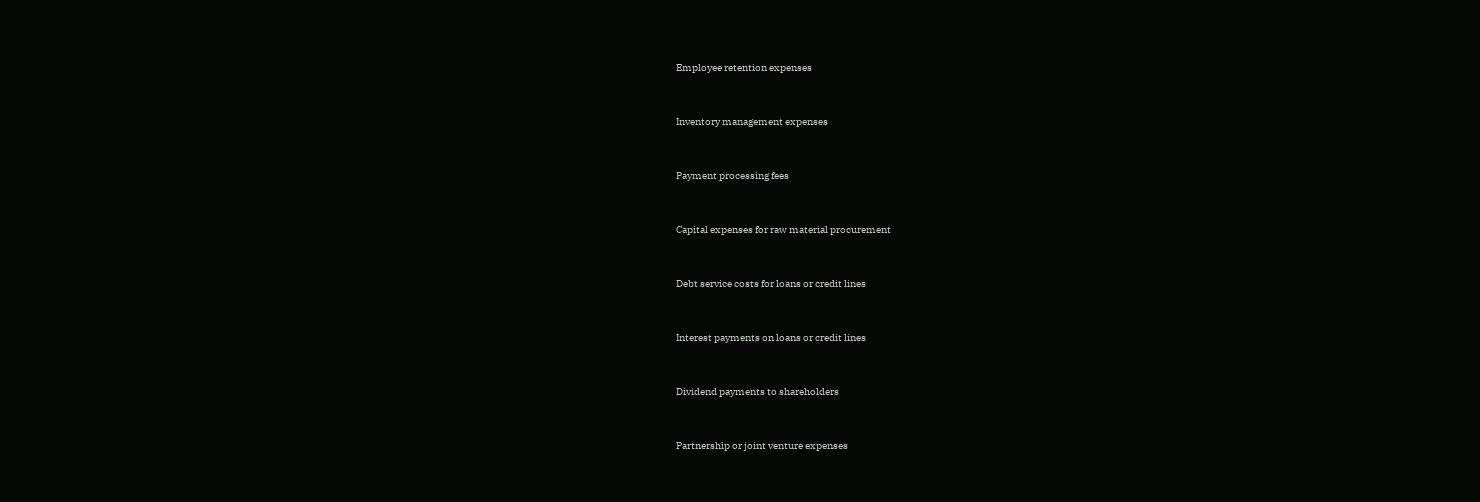Employee retention expenses


Inventory management expenses


Payment processing fees


Capital expenses for raw material procurement


Debt service costs for loans or credit lines


Interest payments on loans or credit lines


Dividend payments to shareholders


Partnership or joint venture expenses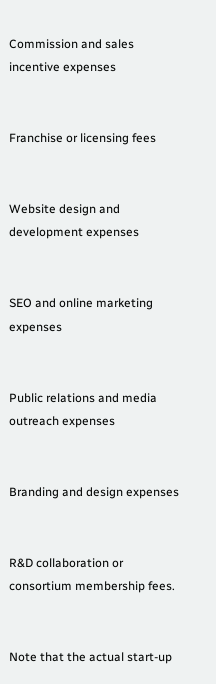Commission and sales incentive expenses


Franchise or licensing fees


Website design and development expenses


SEO and online marketing expenses


Public relations and media outreach expenses


Branding and design expenses


R&D collaboration or consortium membership fees.


Note that the actual start-up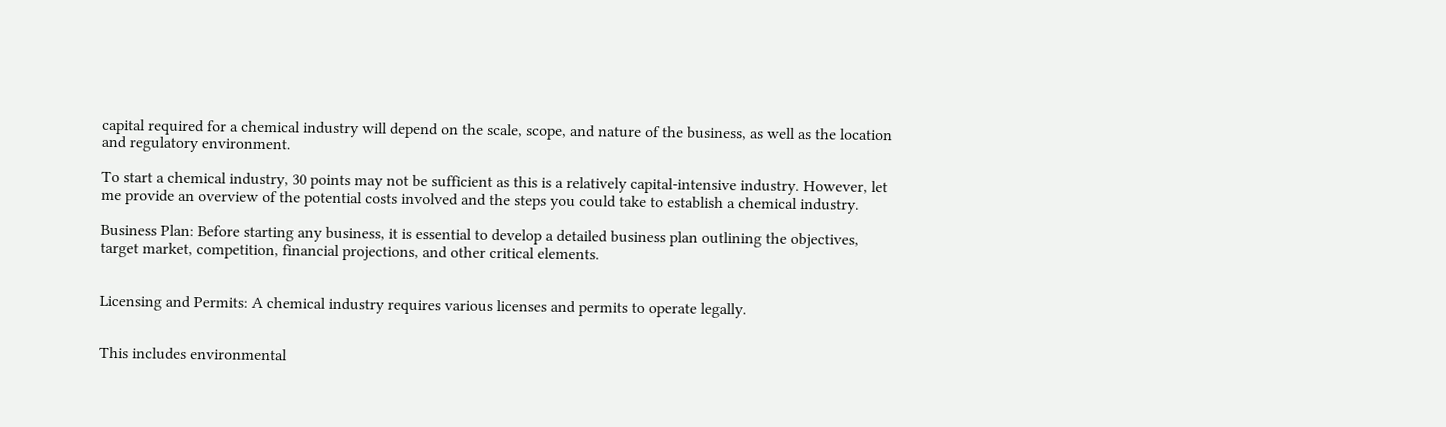capital required for a chemical industry will depend on the scale, scope, and nature of the business, as well as the location and regulatory environment.

To start a chemical industry, 30 points may not be sufficient as this is a relatively capital-intensive industry. However, let me provide an overview of the potential costs involved and the steps you could take to establish a chemical industry.

Business Plan: Before starting any business, it is essential to develop a detailed business plan outlining the objectives, target market, competition, financial projections, and other critical elements.


Licensing and Permits: A chemical industry requires various licenses and permits to operate legally.


This includes environmental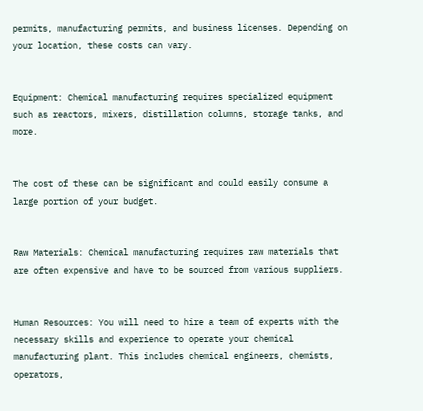permits, manufacturing permits, and business licenses. Depending on your location, these costs can vary.


Equipment: Chemical manufacturing requires specialized equipment such as reactors, mixers, distillation columns, storage tanks, and more.


The cost of these can be significant and could easily consume a large portion of your budget.


Raw Materials: Chemical manufacturing requires raw materials that are often expensive and have to be sourced from various suppliers.


Human Resources: You will need to hire a team of experts with the necessary skills and experience to operate your chemical manufacturing plant. This includes chemical engineers, chemists, operators,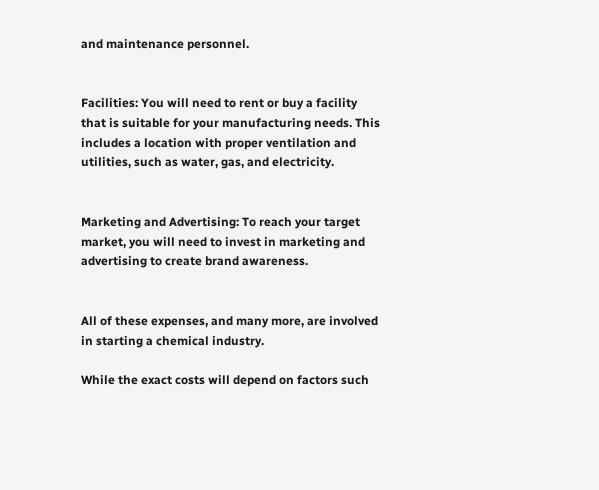and maintenance personnel.


Facilities: You will need to rent or buy a facility that is suitable for your manufacturing needs. This includes a location with proper ventilation and utilities, such as water, gas, and electricity.


Marketing and Advertising: To reach your target market, you will need to invest in marketing and advertising to create brand awareness.


All of these expenses, and many more, are involved in starting a chemical industry.

While the exact costs will depend on factors such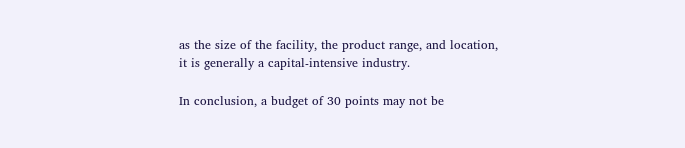as the size of the facility, the product range, and location, it is generally a capital-intensive industry.

In conclusion, a budget of 30 points may not be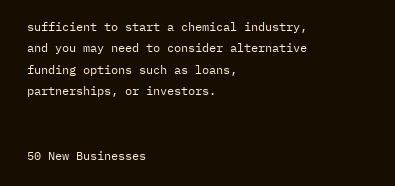sufficient to start a chemical industry, and you may need to consider alternative funding options such as loans, partnerships, or investors.


50 New Businesses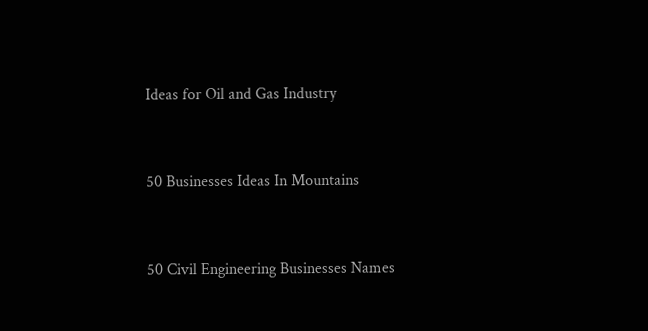Ideas for Oil and Gas Industry


50 Businesses Ideas In Mountains


50 Civil Engineering Businesses Names